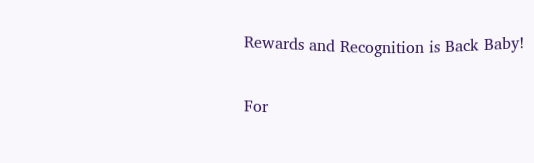Rewards and Recognition is Back Baby!

For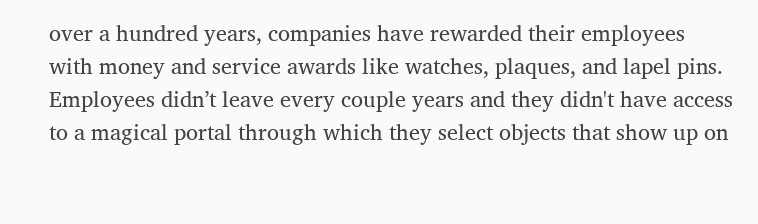over a hundred years, companies have rewarded their employees with money and service awards like watches, plaques, and lapel pins. Employees didn’t leave every couple years and they didn't have access to a magical portal through which they select objects that show up on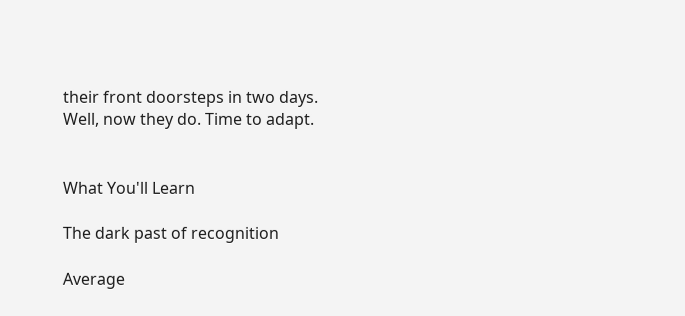their front doorsteps in two days. Well, now they do. Time to adapt.


What You'll Learn

The dark past of recognition

Average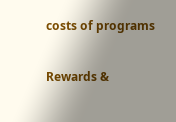costs of programs

Rewards &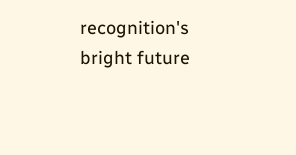recognition's bright future